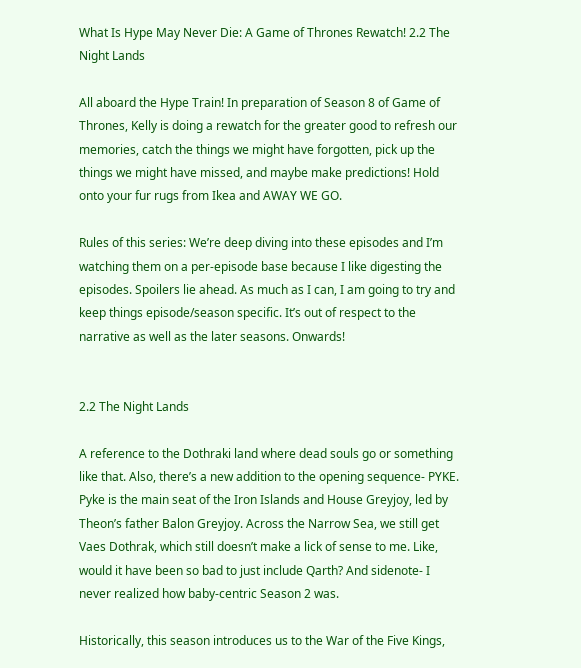What Is Hype May Never Die: A Game of Thrones Rewatch! 2.2 The Night Lands

All aboard the Hype Train! In preparation of Season 8 of Game of Thrones, Kelly is doing a rewatch for the greater good to refresh our memories, catch the things we might have forgotten, pick up the things we might have missed, and maybe make predictions! Hold onto your fur rugs from Ikea and AWAY WE GO.

Rules of this series: We’re deep diving into these episodes and I’m watching them on a per-episode base because I like digesting the episodes. Spoilers lie ahead. As much as I can, I am going to try and keep things episode/season specific. It’s out of respect to the narrative as well as the later seasons. Onwards!


2.2 The Night Lands

A reference to the Dothraki land where dead souls go or something like that. Also, there’s a new addition to the opening sequence- PYKE. Pyke is the main seat of the Iron Islands and House Greyjoy, led by Theon’s father Balon Greyjoy. Across the Narrow Sea, we still get Vaes Dothrak, which still doesn’t make a lick of sense to me. Like, would it have been so bad to just include Qarth? And sidenote- I never realized how baby-centric Season 2 was.

Historically, this season introduces us to the War of the Five Kings,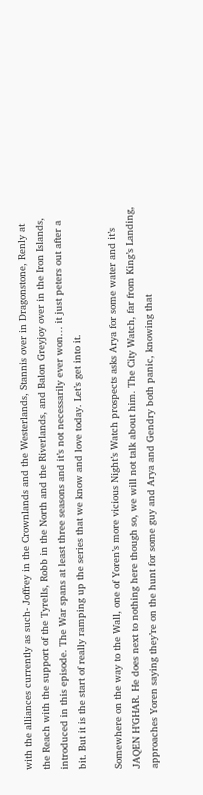with the alliances currently as such- Joffrey in the Crownlands and the Westerlands, Stannis over in Dragonstone, Renly at the Reach with the support of the Tyrells, Robb in the North and the Riverlands, and Balon Greyjoy over in the Iron Islands, introduced in this episode. The War spans at least three seasons and it’s not necessarily ever won… it just peters out after a bit. But it is the start of really ramping up the series that we know and love today. Let’s get into it.

Somewhere on the way to the Wall, one of Yoren’s more vicious Night’s Watch prospects asks Arya for some water and it’s JAQEN H’GHAR. He does next to nothing here though so, we will not talk about him. The City Watch, far from King’s Landing, approaches Yoren saying they’re on the hunt for some guy and Arya and Gendry both panic, knowing that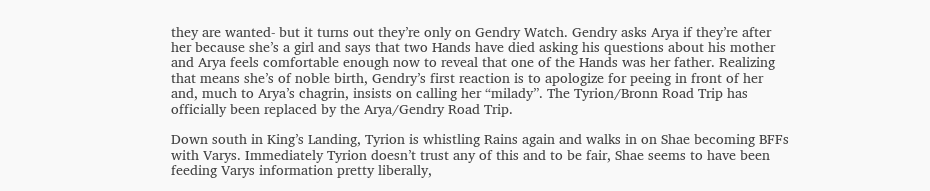they are wanted- but it turns out they’re only on Gendry Watch. Gendry asks Arya if they’re after her because she’s a girl and says that two Hands have died asking his questions about his mother and Arya feels comfortable enough now to reveal that one of the Hands was her father. Realizing that means she’s of noble birth, Gendry’s first reaction is to apologize for peeing in front of her and, much to Arya’s chagrin, insists on calling her “milady”. The Tyrion/Bronn Road Trip has officially been replaced by the Arya/Gendry Road Trip.

Down south in King’s Landing, Tyrion is whistling Rains again and walks in on Shae becoming BFFs with Varys. Immediately Tyrion doesn’t trust any of this and to be fair, Shae seems to have been feeding Varys information pretty liberally,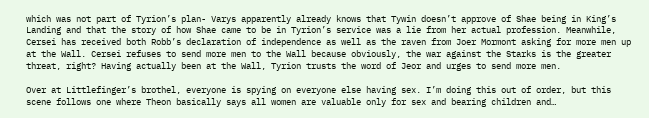which was not part of Tyrion’s plan- Varys apparently already knows that Tywin doesn’t approve of Shae being in King’s Landing and that the story of how Shae came to be in Tyrion’s service was a lie from her actual profession. Meanwhile, Cersei has received both Robb’s declaration of independence as well as the raven from Joer Mormont asking for more men up at the Wall. Cersei refuses to send more men to the Wall because obviously, the war against the Starks is the greater threat, right? Having actually been at the Wall, Tyrion trusts the word of Jeor and urges to send more men.

Over at Littlefinger’s brothel, everyone is spying on everyone else having sex. I’m doing this out of order, but this scene follows one where Theon basically says all women are valuable only for sex and bearing children and…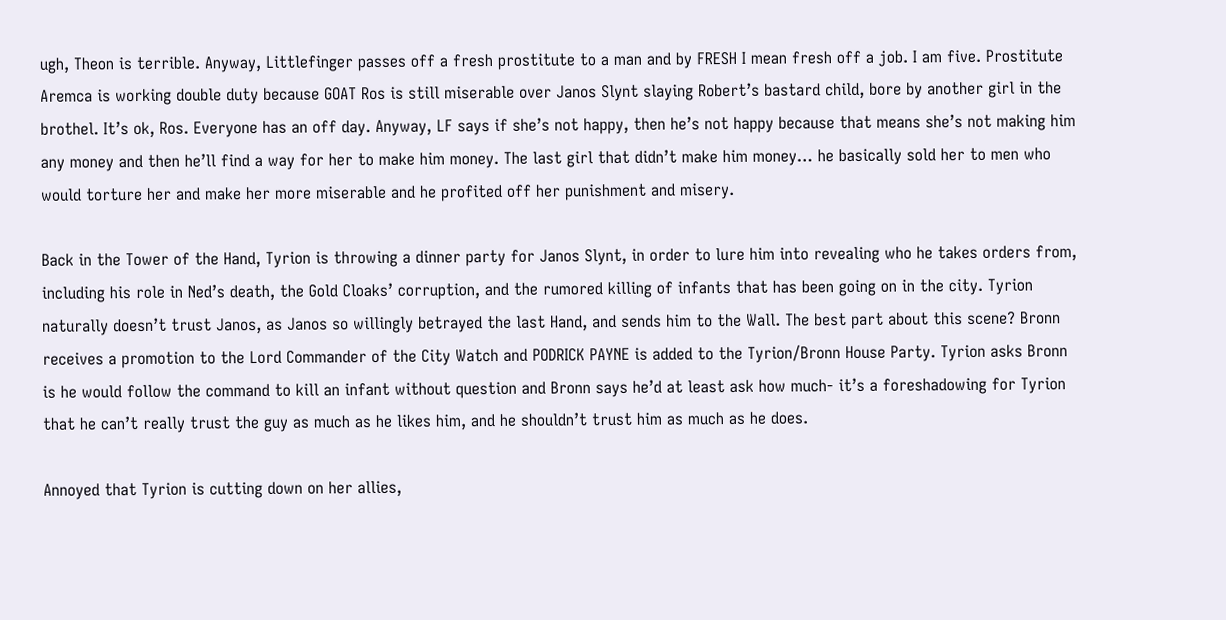ugh, Theon is terrible. Anyway, Littlefinger passes off a fresh prostitute to a man and by FRESH I mean fresh off a job. I am five. Prostitute Aremca is working double duty because GOAT Ros is still miserable over Janos Slynt slaying Robert’s bastard child, bore by another girl in the brothel. It’s ok, Ros. Everyone has an off day. Anyway, LF says if she’s not happy, then he’s not happy because that means she’s not making him any money and then he’ll find a way for her to make him money. The last girl that didn’t make him money… he basically sold her to men who would torture her and make her more miserable and he profited off her punishment and misery.

Back in the Tower of the Hand, Tyrion is throwing a dinner party for Janos Slynt, in order to lure him into revealing who he takes orders from, including his role in Ned’s death, the Gold Cloaks’ corruption, and the rumored killing of infants that has been going on in the city. Tyrion naturally doesn’t trust Janos, as Janos so willingly betrayed the last Hand, and sends him to the Wall. The best part about this scene? Bronn receives a promotion to the Lord Commander of the City Watch and PODRICK PAYNE is added to the Tyrion/Bronn House Party. Tyrion asks Bronn is he would follow the command to kill an infant without question and Bronn says he’d at least ask how much- it’s a foreshadowing for Tyrion that he can’t really trust the guy as much as he likes him, and he shouldn’t trust him as much as he does.

Annoyed that Tyrion is cutting down on her allies,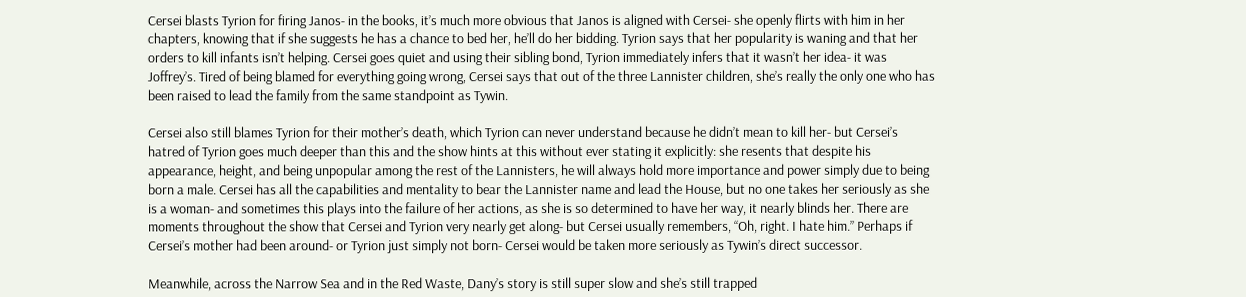Cersei blasts Tyrion for firing Janos- in the books, it’s much more obvious that Janos is aligned with Cersei- she openly flirts with him in her chapters, knowing that if she suggests he has a chance to bed her, he’ll do her bidding. Tyrion says that her popularity is waning and that her orders to kill infants isn’t helping. Cersei goes quiet and using their sibling bond, Tyrion immediately infers that it wasn’t her idea- it was Joffrey’s. Tired of being blamed for everything going wrong, Cersei says that out of the three Lannister children, she’s really the only one who has been raised to lead the family from the same standpoint as Tywin.

Cersei also still blames Tyrion for their mother’s death, which Tyrion can never understand because he didn’t mean to kill her- but Cersei’s hatred of Tyrion goes much deeper than this and the show hints at this without ever stating it explicitly: she resents that despite his appearance, height, and being unpopular among the rest of the Lannisters, he will always hold more importance and power simply due to being born a male. Cersei has all the capabilities and mentality to bear the Lannister name and lead the House, but no one takes her seriously as she is a woman- and sometimes this plays into the failure of her actions, as she is so determined to have her way, it nearly blinds her. There are moments throughout the show that Cersei and Tyrion very nearly get along- but Cersei usually remembers, “Oh, right. I hate him.” Perhaps if Cersei’s mother had been around- or Tyrion just simply not born- Cersei would be taken more seriously as Tywin’s direct successor.

Meanwhile, across the Narrow Sea and in the Red Waste, Dany’s story is still super slow and she’s still trapped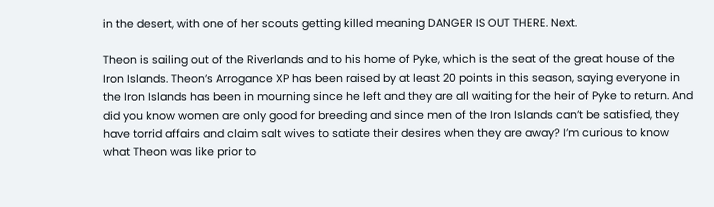in the desert, with one of her scouts getting killed meaning DANGER IS OUT THERE. Next.

Theon is sailing out of the Riverlands and to his home of Pyke, which is the seat of the great house of the Iron Islands. Theon’s Arrogance XP has been raised by at least 20 points in this season, saying everyone in the Iron Islands has been in mourning since he left and they are all waiting for the heir of Pyke to return. And did you know women are only good for breeding and since men of the Iron Islands can’t be satisfied, they have torrid affairs and claim salt wives to satiate their desires when they are away? I’m curious to know what Theon was like prior to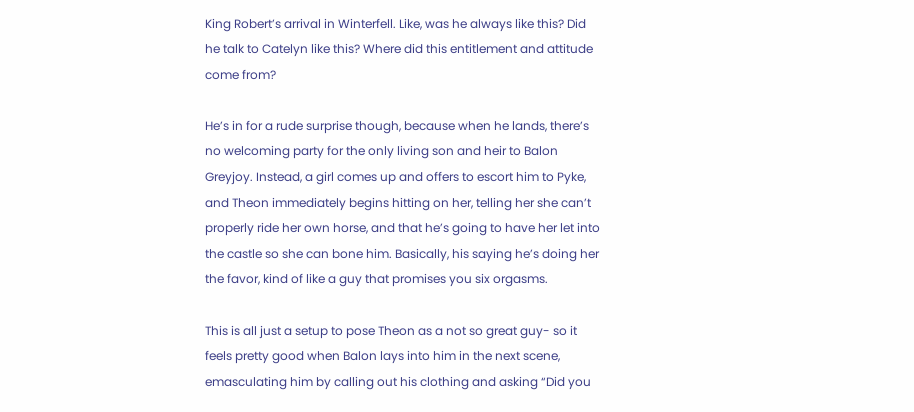King Robert’s arrival in Winterfell. Like, was he always like this? Did he talk to Catelyn like this? Where did this entitlement and attitude come from?

He’s in for a rude surprise though, because when he lands, there’s no welcoming party for the only living son and heir to Balon Greyjoy. Instead, a girl comes up and offers to escort him to Pyke, and Theon immediately begins hitting on her, telling her she can’t properly ride her own horse, and that he’s going to have her let into the castle so she can bone him. Basically, his saying he’s doing her the favor, kind of like a guy that promises you six orgasms.

This is all just a setup to pose Theon as a not so great guy- so it feels pretty good when Balon lays into him in the next scene, emasculating him by calling out his clothing and asking “Did you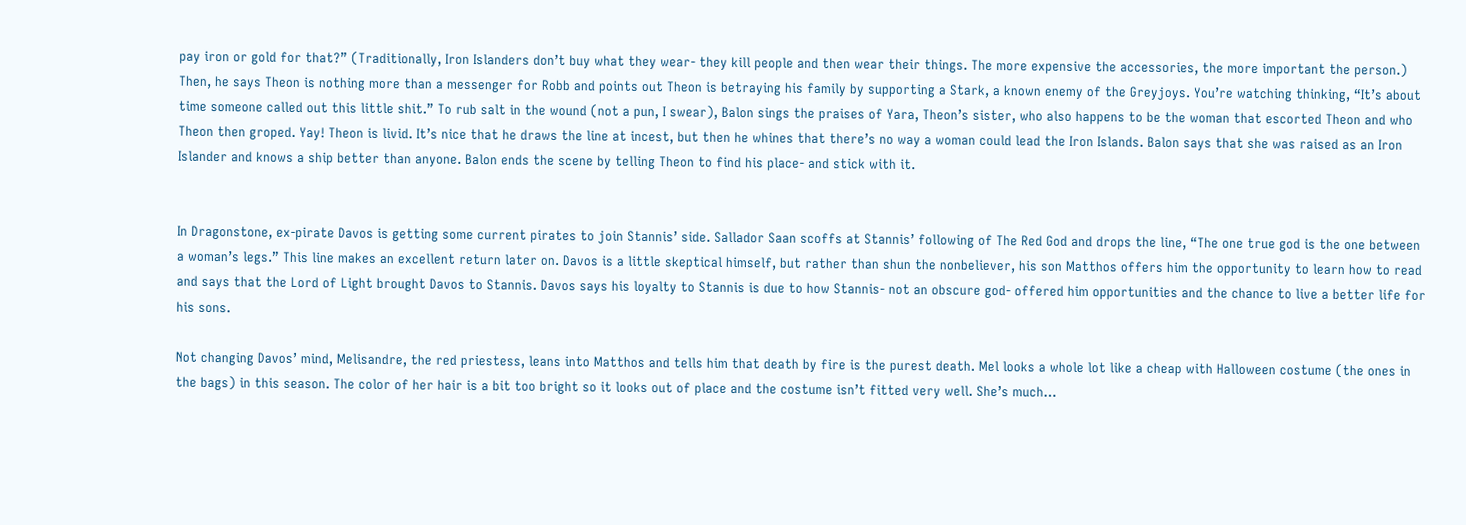pay iron or gold for that?” (Traditionally, Iron Islanders don’t buy what they wear- they kill people and then wear their things. The more expensive the accessories, the more important the person.) Then, he says Theon is nothing more than a messenger for Robb and points out Theon is betraying his family by supporting a Stark, a known enemy of the Greyjoys. You’re watching thinking, “It’s about time someone called out this little shit.” To rub salt in the wound (not a pun, I swear), Balon sings the praises of Yara, Theon’s sister, who also happens to be the woman that escorted Theon and who Theon then groped. Yay! Theon is livid. It’s nice that he draws the line at incest, but then he whines that there’s no way a woman could lead the Iron Islands. Balon says that she was raised as an Iron Islander and knows a ship better than anyone. Balon ends the scene by telling Theon to find his place- and stick with it.


In Dragonstone, ex-pirate Davos is getting some current pirates to join Stannis’ side. Sallador Saan scoffs at Stannis’ following of The Red God and drops the line, “The one true god is the one between a woman’s legs.” This line makes an excellent return later on. Davos is a little skeptical himself, but rather than shun the nonbeliever, his son Matthos offers him the opportunity to learn how to read and says that the Lord of Light brought Davos to Stannis. Davos says his loyalty to Stannis is due to how Stannis- not an obscure god- offered him opportunities and the chance to live a better life for his sons.

Not changing Davos’ mind, Melisandre, the red priestess, leans into Matthos and tells him that death by fire is the purest death. Mel looks a whole lot like a cheap with Halloween costume (the ones in the bags) in this season. The color of her hair is a bit too bright so it looks out of place and the costume isn’t fitted very well. She’s much…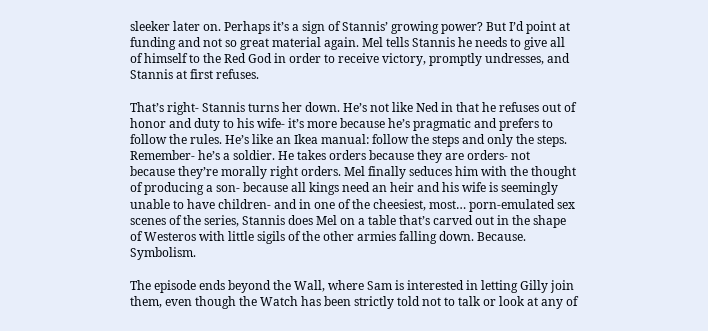sleeker later on. Perhaps it’s a sign of Stannis’ growing power? But I’d point at funding and not so great material again. Mel tells Stannis he needs to give all of himself to the Red God in order to receive victory, promptly undresses, and Stannis at first refuses.

That’s right- Stannis turns her down. He’s not like Ned in that he refuses out of honor and duty to his wife- it’s more because he’s pragmatic and prefers to follow the rules. He’s like an Ikea manual: follow the steps and only the steps. Remember- he’s a soldier. He takes orders because they are orders- not because they’re morally right orders. Mel finally seduces him with the thought of producing a son- because all kings need an heir and his wife is seemingly unable to have children- and in one of the cheesiest, most… porn-emulated sex scenes of the series, Stannis does Mel on a table that’s carved out in the shape of Westeros with little sigils of the other armies falling down. Because. Symbolism.

The episode ends beyond the Wall, where Sam is interested in letting Gilly join them, even though the Watch has been strictly told not to talk or look at any of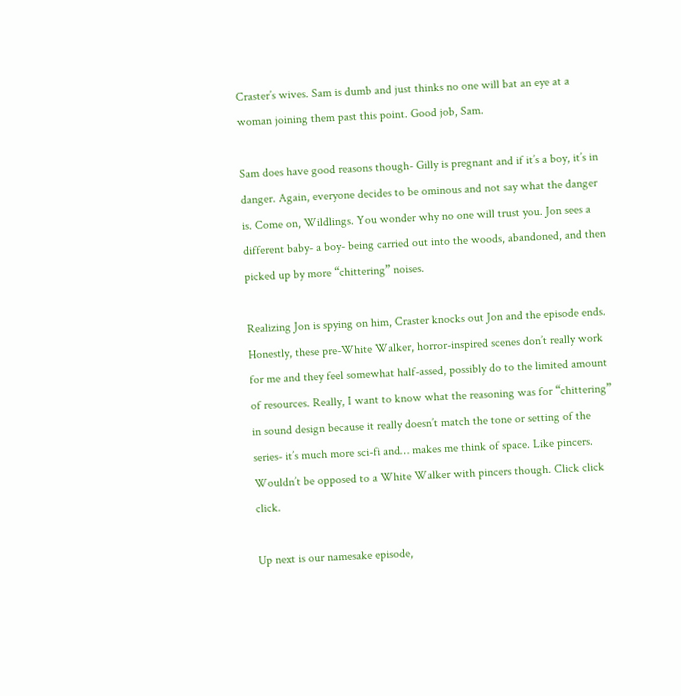Craster’s wives. Sam is dumb and just thinks no one will bat an eye at a woman joining them past this point. Good job, Sam.

Sam does have good reasons though- Gilly is pregnant and if it’s a boy, it’s in danger. Again, everyone decides to be ominous and not say what the danger is. Come on, Wildlings. You wonder why no one will trust you. Jon sees a different baby- a boy- being carried out into the woods, abandoned, and then picked up by more “chittering” noises.

Realizing Jon is spying on him, Craster knocks out Jon and the episode ends. Honestly, these pre-White Walker, horror-inspired scenes don’t really work for me and they feel somewhat half-assed, possibly do to the limited amount of resources. Really, I want to know what the reasoning was for “chittering” in sound design because it really doesn’t match the tone or setting of the series- it’s much more sci-fi and… makes me think of space. Like pincers. Wouldn’t be opposed to a White Walker with pincers though. Click click click.

Up next is our namesake episode,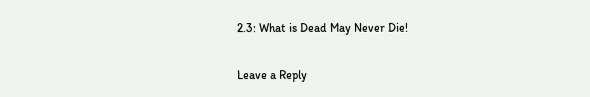2.3: What is Dead May Never Die!

Leave a Reply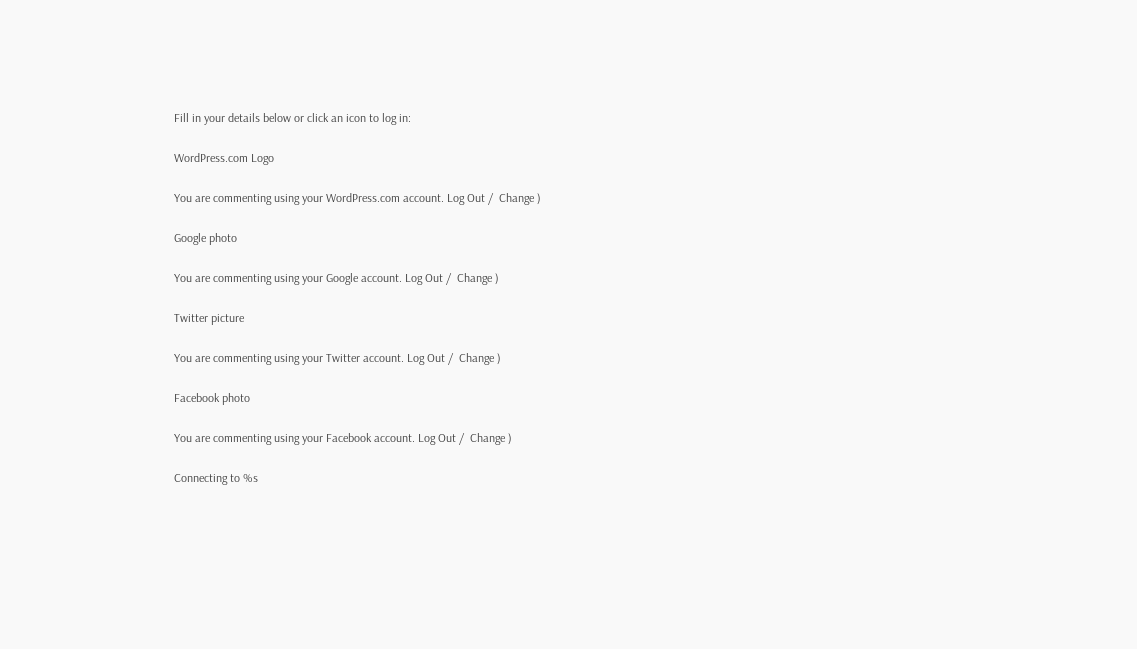Fill in your details below or click an icon to log in:

WordPress.com Logo

You are commenting using your WordPress.com account. Log Out /  Change )

Google photo

You are commenting using your Google account. Log Out /  Change )

Twitter picture

You are commenting using your Twitter account. Log Out /  Change )

Facebook photo

You are commenting using your Facebook account. Log Out /  Change )

Connecting to %s